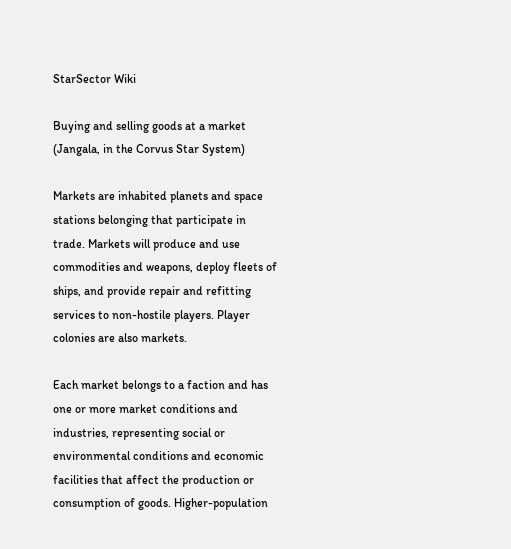StarSector Wiki

Buying and selling goods at a market (Jangala, in the Corvus Star System)

Markets are inhabited planets and space stations belonging that participate in trade. Markets will produce and use commodities and weapons, deploy fleets of ships, and provide repair and refitting services to non-hostile players. Player colonies are also markets.

Each market belongs to a faction and has one or more market conditions and industries, representing social or environmental conditions and economic facilities that affect the production or consumption of goods. Higher-population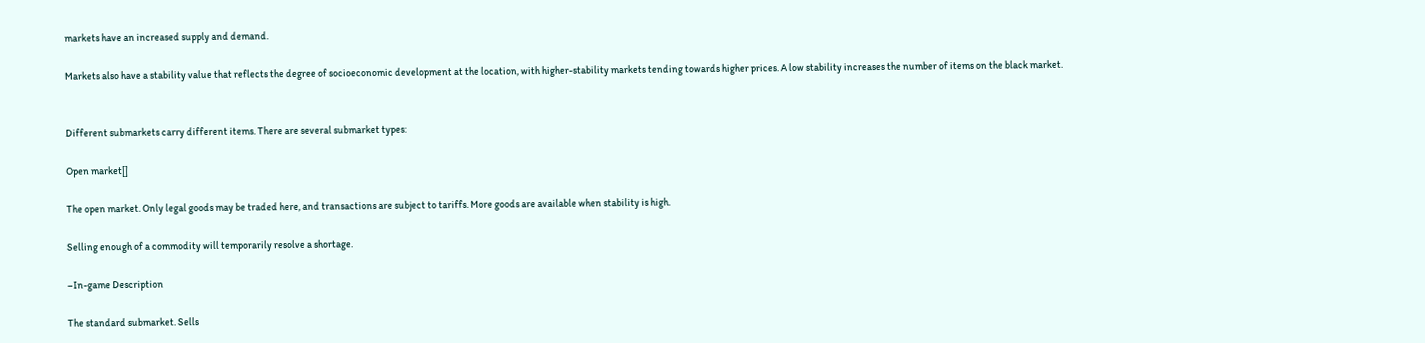markets have an increased supply and demand.

Markets also have a stability value that reflects the degree of socioeconomic development at the location, with higher-stability markets tending towards higher prices. A low stability increases the number of items on the black market.


Different submarkets carry different items. There are several submarket types:

Open market[]

The open market. Only legal goods may be traded here, and transactions are subject to tariffs. More goods are available when stability is high.

Selling enough of a commodity will temporarily resolve a shortage.

–In-game Description

The standard submarket. Sells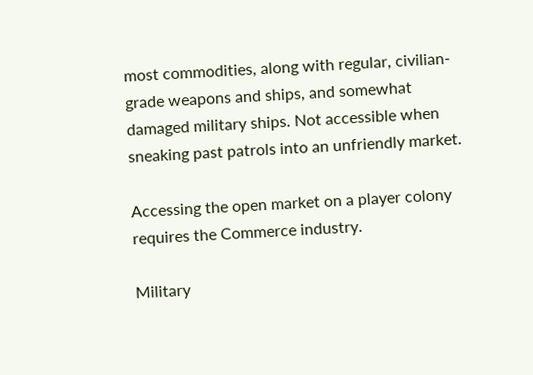most commodities, along with regular, civilian-grade weapons and ships, and somewhat damaged military ships. Not accessible when sneaking past patrols into an unfriendly market.

Accessing the open market on a player colony requires the Commerce industry.

Military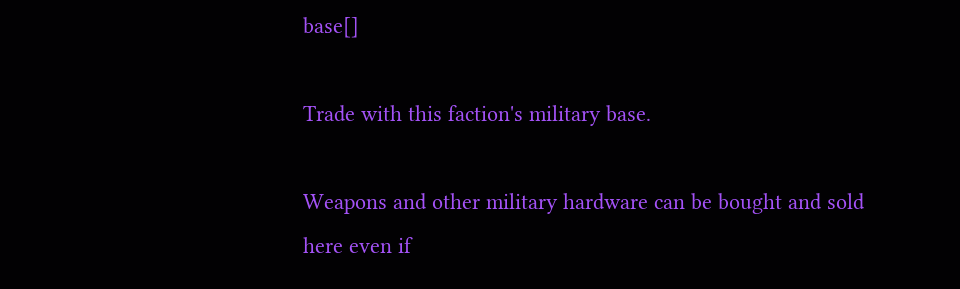base[]

Trade with this faction's military base.

Weapons and other military hardware can be bought and sold here even if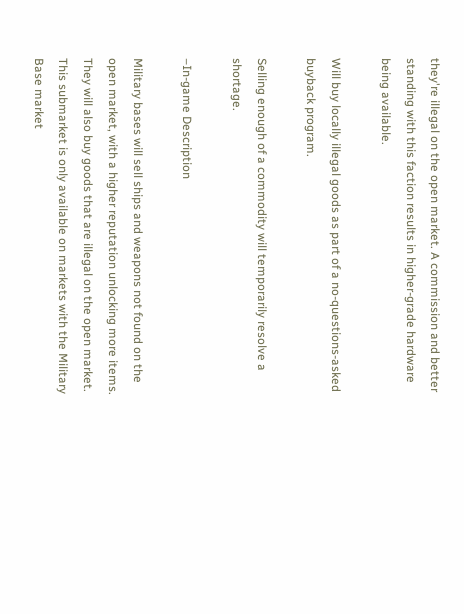they're illegal on the open market. A commission and better standing with this faction results in higher-grade hardware being available.

Will buy locally illegal goods as part of a no-questions-asked buyback program.

Selling enough of a commodity will temporarily resolve a shortage.

–In-game Description

Military bases will sell ships and weapons not found on the open market, with a higher reputation unlocking more items. They will also buy goods that are illegal on the open market. This submarket is only available on markets with the Military Base market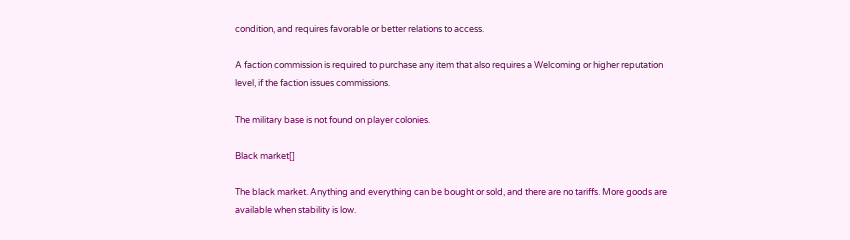condition, and requires favorable or better relations to access.

A faction commission is required to purchase any item that also requires a Welcoming or higher reputation level, if the faction issues commissions.

The military base is not found on player colonies.

Black market[]

The black market. Anything and everything can be bought or sold, and there are no tariffs. More goods are available when stability is low.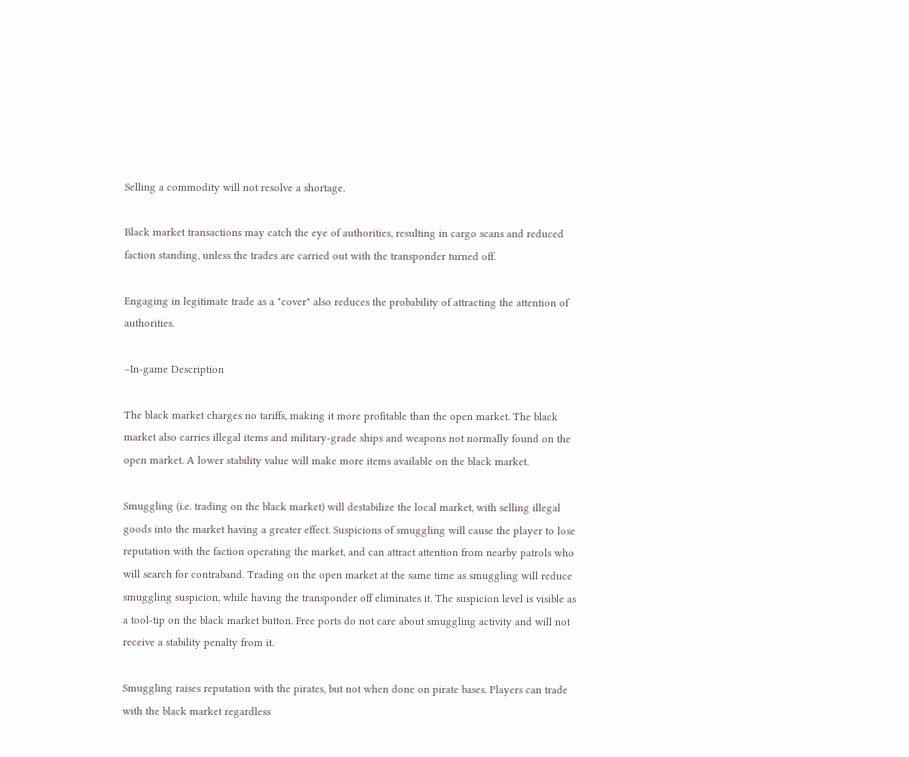Selling a commodity will not resolve a shortage.

Black market transactions may catch the eye of authorities, resulting in cargo scans and reduced faction standing, unless the trades are carried out with the transponder turned off.

Engaging in legitimate trade as a "cover" also reduces the probability of attracting the attention of authorities.

–In-game Description

The black market charges no tariffs, making it more profitable than the open market. The black market also carries illegal items and military-grade ships and weapons not normally found on the open market. A lower stability value will make more items available on the black market.

Smuggling (i.e. trading on the black market) will destabilize the local market, with selling illegal goods into the market having a greater effect. Suspicions of smuggling will cause the player to lose reputation with the faction operating the market, and can attract attention from nearby patrols who will search for contraband. Trading on the open market at the same time as smuggling will reduce smuggling suspicion, while having the transponder off eliminates it. The suspicion level is visible as a tool-tip on the black market button. Free ports do not care about smuggling activity and will not receive a stability penalty from it.

Smuggling raises reputation with the pirates, but not when done on pirate bases. Players can trade with the black market regardless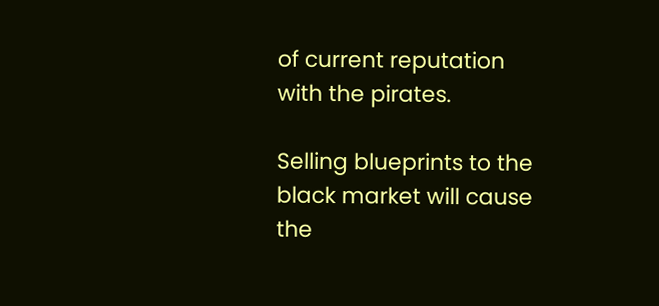of current reputation with the pirates.

Selling blueprints to the black market will cause the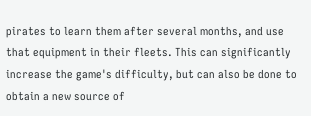pirates to learn them after several months, and use that equipment in their fleets. This can significantly increase the game's difficulty, but can also be done to obtain a new source of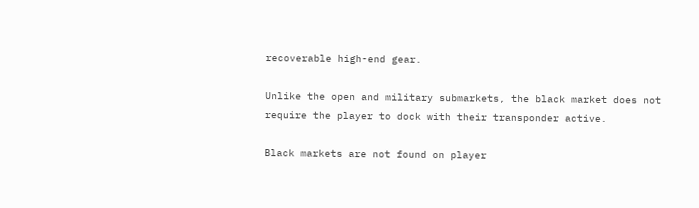recoverable high-end gear.

Unlike the open and military submarkets, the black market does not require the player to dock with their transponder active.

Black markets are not found on player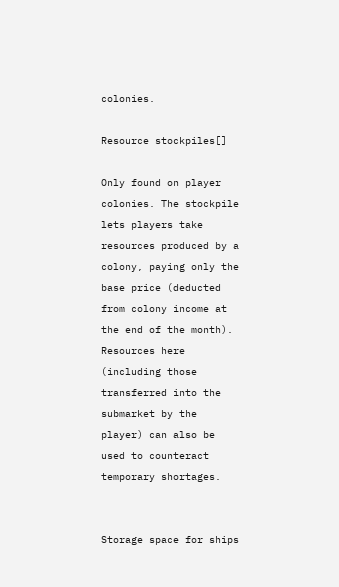colonies.

Resource stockpiles[]

Only found on player colonies. The stockpile lets players take resources produced by a colony, paying only the base price (deducted from colony income at the end of the month). Resources here (including those transferred into the submarket by the player) can also be used to counteract temporary shortages.


Storage space for ships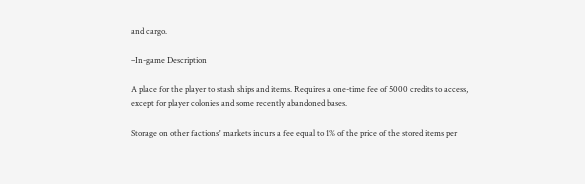and cargo.

–In-game Description

A place for the player to stash ships and items. Requires a one-time fee of 5000 credits to access, except for player colonies and some recently abandoned bases.

Storage on other factions' markets incurs a fee equal to 1% of the price of the stored items per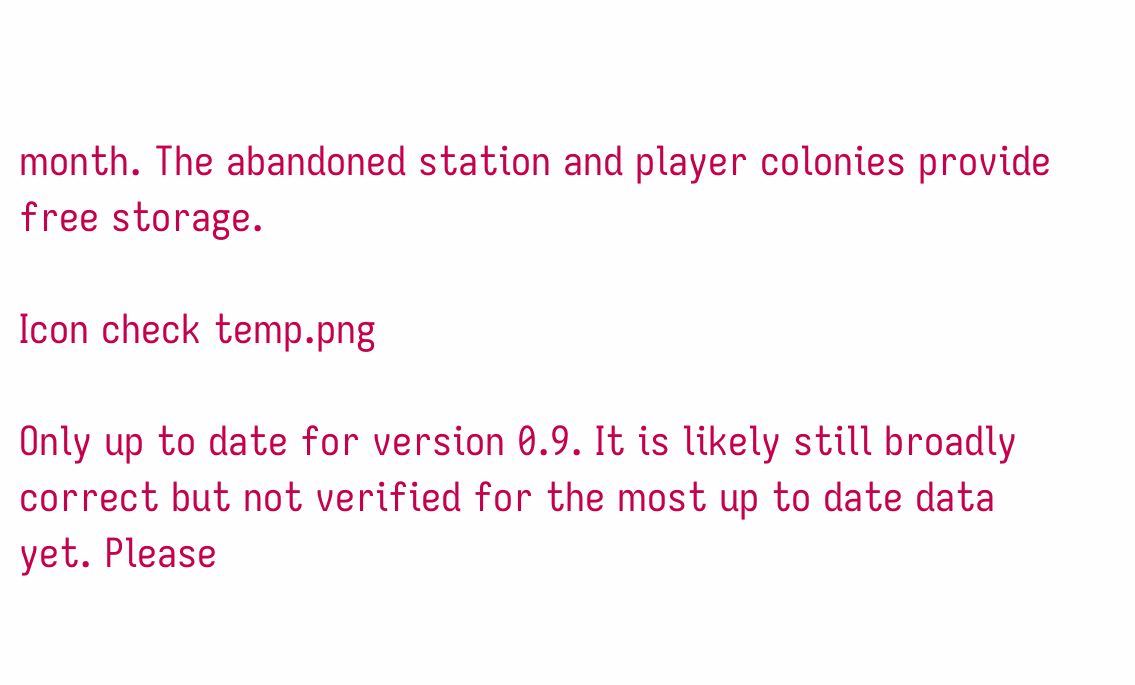month. The abandoned station and player colonies provide free storage.

Icon check temp.png

Only up to date for version 0.9. It is likely still broadly correct but not verified for the most up to date data yet. Please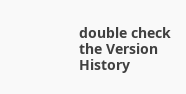double check the Version History